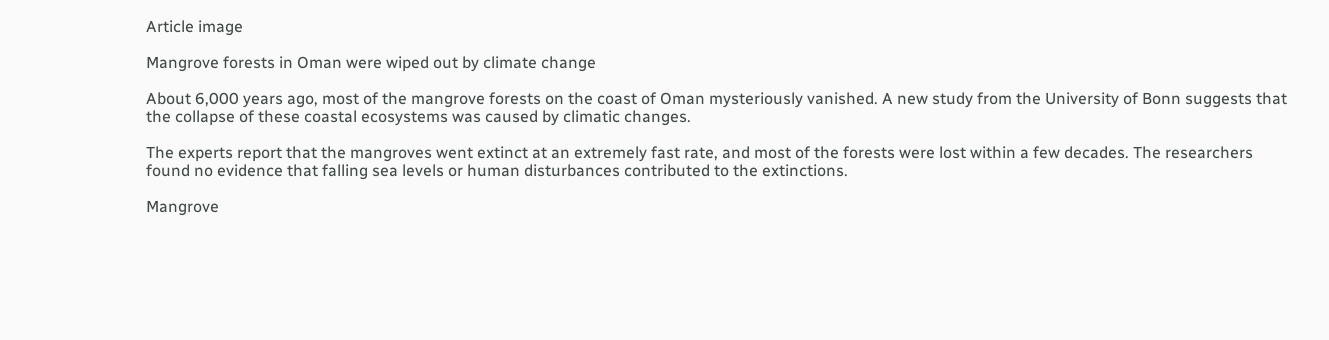Article image

Mangrove forests in Oman were wiped out by climate change

About 6,000 years ago, most of the mangrove forests on the coast of Oman mysteriously vanished. A new study from the University of Bonn suggests that the collapse of these coastal ecosystems was caused by climatic changes.

The experts report that the mangroves went extinct at an extremely fast rate, and most of the forests were lost within a few decades. The researchers found no evidence that falling sea levels or human disturbances contributed to the extinctions.

Mangrove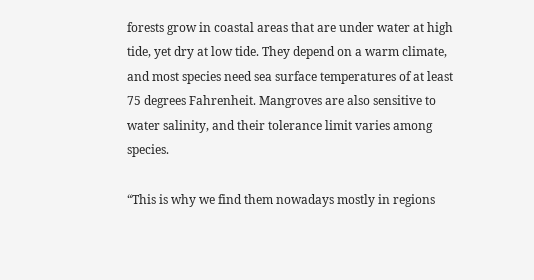forests grow in coastal areas that are under water at high tide, yet dry at low tide. They depend on a warm climate, and most species need sea surface temperatures of at least 75 degrees Fahrenheit. Mangroves are also sensitive to water salinity, and their tolerance limit varies among species.

“This is why we find them nowadays mostly in regions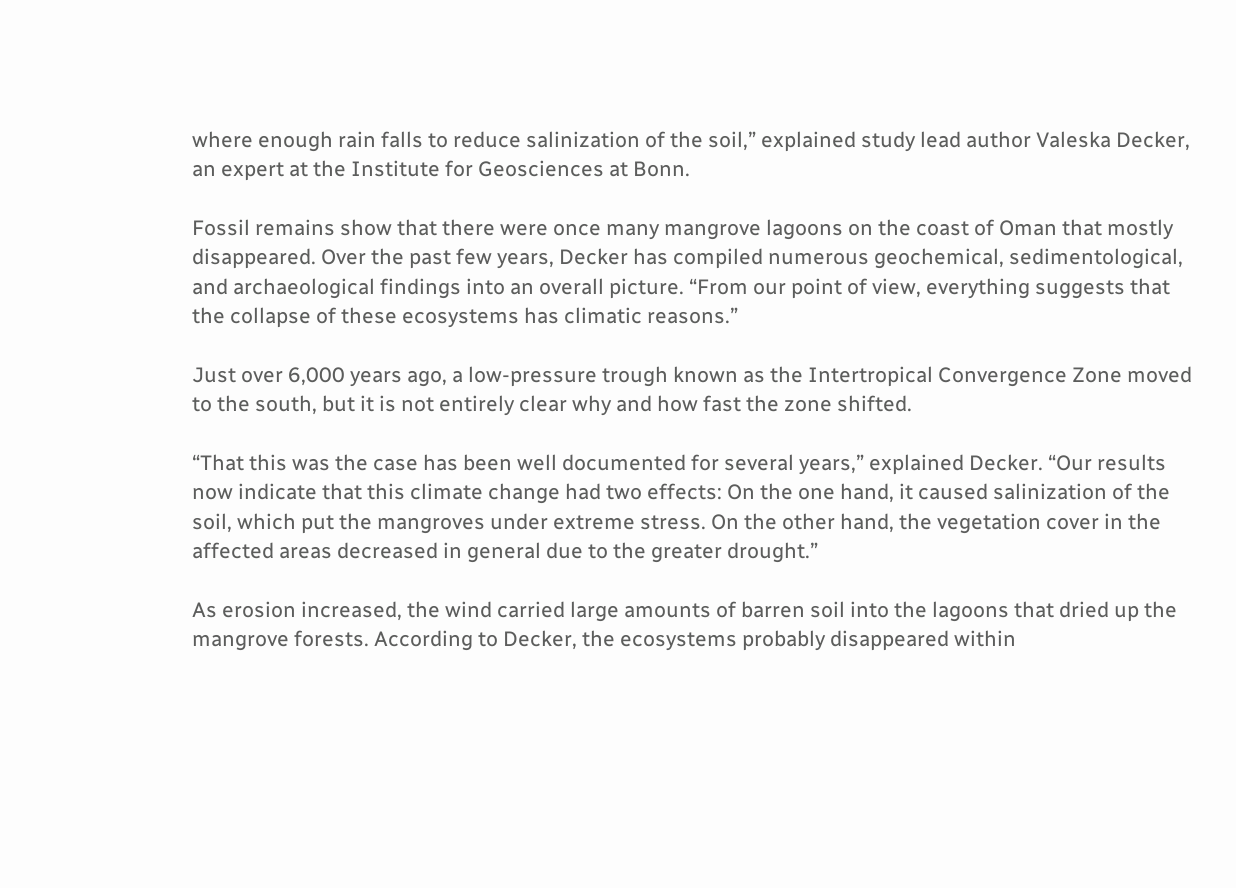where enough rain falls to reduce salinization of the soil,” explained study lead author Valeska Decker, an expert at the Institute for Geosciences at Bonn.

Fossil remains show that there were once many mangrove lagoons on the coast of Oman that mostly disappeared. Over the past few years, Decker has compiled numerous geochemical, sedimentological, and archaeological findings into an overall picture. “From our point of view, everything suggests that the collapse of these ecosystems has climatic reasons.”

Just over 6,000 years ago, a low-pressure trough known as the Intertropical Convergence Zone moved to the south, but it is not entirely clear why and how fast the zone shifted.

“That this was the case has been well documented for several years,” explained Decker. “Our results now indicate that this climate change had two effects: On the one hand, it caused salinization of the soil, which put the mangroves under extreme stress. On the other hand, the vegetation cover in the affected areas decreased in general due to the greater drought.”

As erosion increased, the wind carried large amounts of barren soil into the lagoons that dried up the mangrove forests. According to Decker, the ecosystems probably disappeared within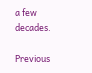a few decades.

Previous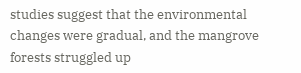studies suggest that the environmental changes were gradual, and the mangrove forests struggled up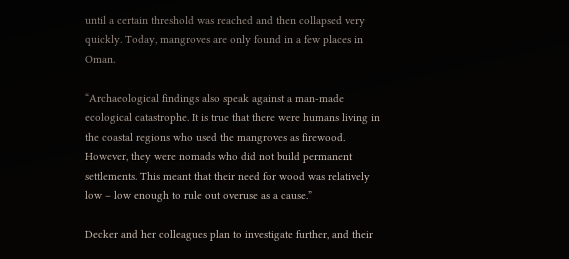until a certain threshold was reached and then collapsed very quickly. Today, mangroves are only found in a few places in Oman.

“Archaeological findings also speak against a man-made ecological catastrophe. It is true that there were humans living in the coastal regions who used the mangroves as firewood. However, they were nomads who did not build permanent settlements. This meant that their need for wood was relatively low – low enough to rule out overuse as a cause.”

Decker and her colleagues plan to investigate further, and their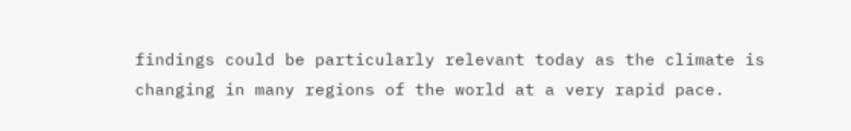findings could be particularly relevant today as the climate is changing in many regions of the world at a very rapid pace.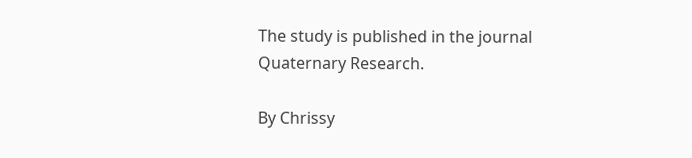The study is published in the journal Quaternary Research.

By Chrissy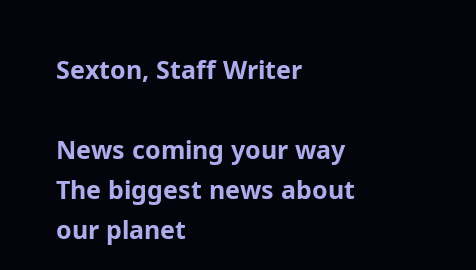Sexton, Staff Writer

News coming your way
The biggest news about our planet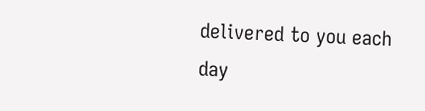delivered to you each day